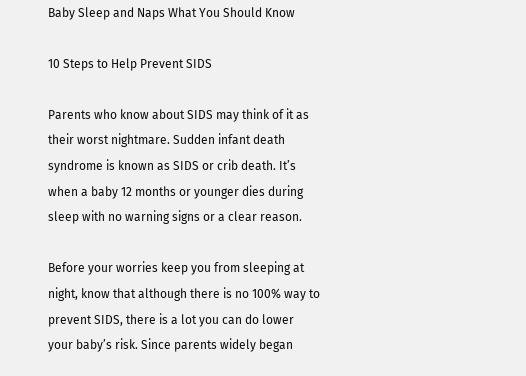Baby Sleep and Naps What You Should Know

10 Steps to Help Prevent SIDS

Parents who know about SIDS may think of it as their worst nightmare. Sudden infant death syndrome is known as SIDS or crib death. It’s when a baby 12 months or younger dies during sleep with no warning signs or a clear reason.

Before your worries keep you from sleeping at night, know that although there is no 100% way to prevent SIDS, there is a lot you can do lower your baby’s risk. Since parents widely began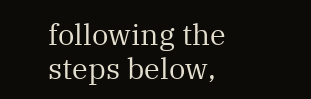following the steps below,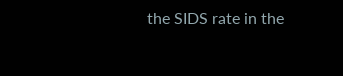the SIDS rate in the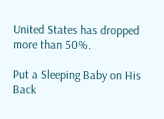United States has dropped more than 50%.

Put a Sleeping Baby on His Back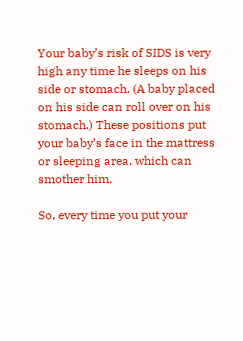Your baby’s risk of SIDS is very high any time he sleeps on his side or stomach. (A baby placed on his side can roll over on his stomach.) These positions put your baby’s face in the mattress or sleeping area, which can smother him.

So, every time you put your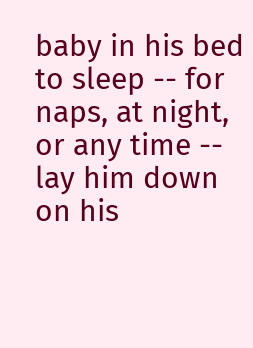baby in his bed to sleep -- for naps, at night, or any time -- lay him down on his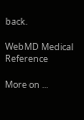back.

WebMD Medical Reference

More on ...